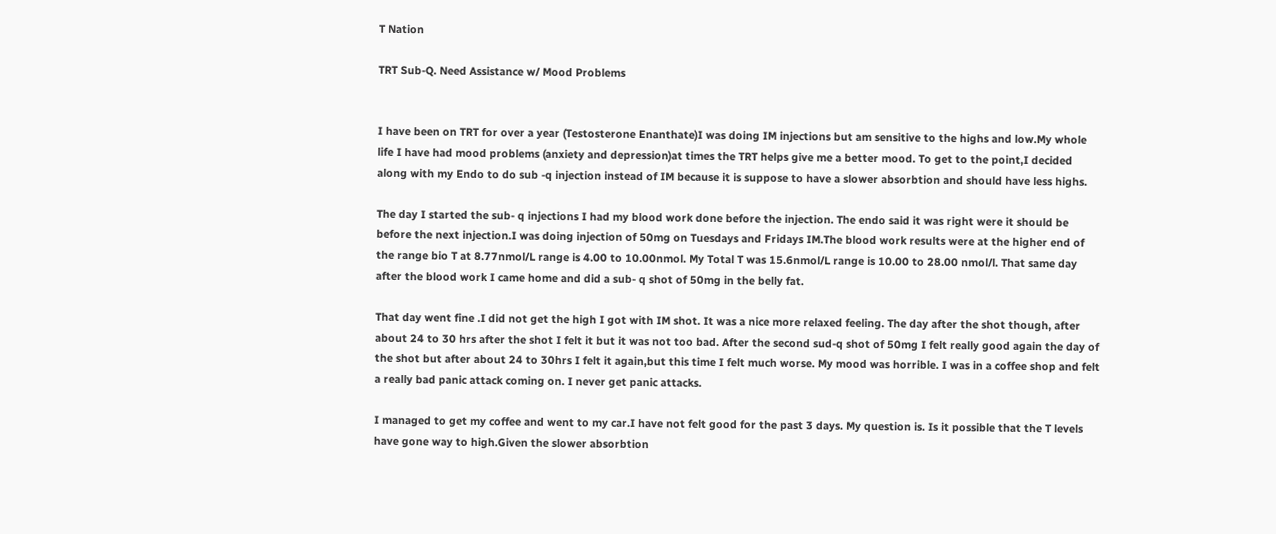T Nation

TRT Sub-Q. Need Assistance w/ Mood Problems


I have been on TRT for over a year (Testosterone Enanthate)I was doing IM injections but am sensitive to the highs and low.My whole life I have had mood problems (anxiety and depression)at times the TRT helps give me a better mood. To get to the point,I decided along with my Endo to do sub -q injection instead of IM because it is suppose to have a slower absorbtion and should have less highs.

The day I started the sub- q injections I had my blood work done before the injection. The endo said it was right were it should be before the next injection.I was doing injection of 50mg on Tuesdays and Fridays IM.The blood work results were at the higher end of the range bio T at 8.77nmol/L range is 4.00 to 10.00nmol. My Total T was 15.6nmol/L range is 10.00 to 28.00 nmol/l. That same day after the blood work I came home and did a sub- q shot of 50mg in the belly fat.

That day went fine .I did not get the high I got with IM shot. It was a nice more relaxed feeling. The day after the shot though, after about 24 to 30 hrs after the shot I felt it but it was not too bad. After the second sud-q shot of 50mg I felt really good again the day of the shot but after about 24 to 30hrs I felt it again,but this time I felt much worse. My mood was horrible. I was in a coffee shop and felt a really bad panic attack coming on. I never get panic attacks.

I managed to get my coffee and went to my car.I have not felt good for the past 3 days. My question is. Is it possible that the T levels have gone way to high.Given the slower absorbtion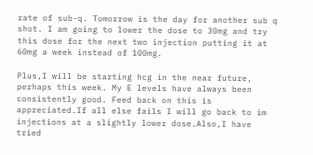rate of sub-q. Tomorrow is the day for another sub q shot. I am going to lower the dose to 30mg and try this dose for the next two injection putting it at 60mg a week instead of 100mg.

Plus,I will be starting hcg in the near future, perhaps this week. My E levels have always been consistently good. Feed back on this is appreciated.If all else fails I will go back to im injections at a slightly lower dose.Also,I have tried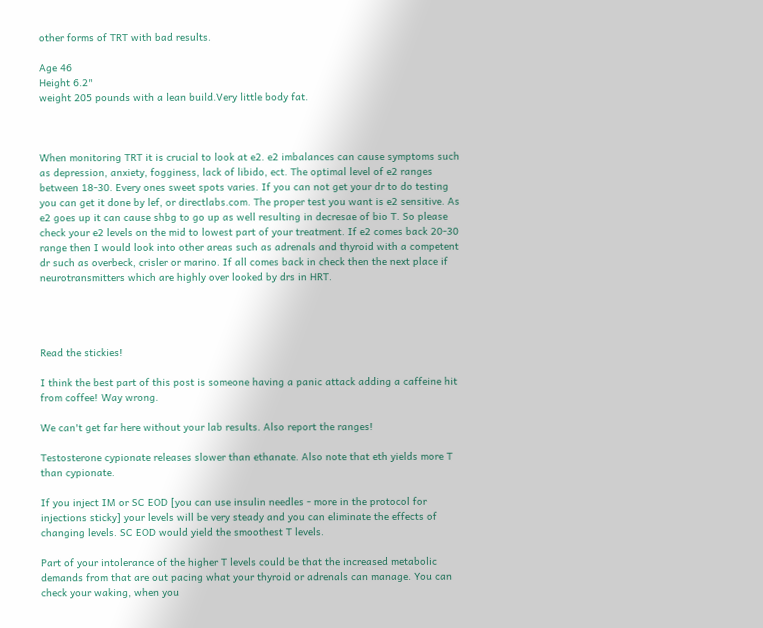other forms of TRT with bad results.

Age 46
Height 6.2"
weight 205 pounds with a lean build.Very little body fat.



When monitoring TRT it is crucial to look at e2. e2 imbalances can cause symptoms such as depression, anxiety, fogginess, lack of libido, ect. The optimal level of e2 ranges between 18-30. Every ones sweet spots varies. If you can not get your dr to do testing you can get it done by lef, or directlabs.com. The proper test you want is e2 sensitive. As e2 goes up it can cause shbg to go up as well resulting in decresae of bio T. So please check your e2 levels on the mid to lowest part of your treatment. If e2 comes back 20-30 range then I would look into other areas such as adrenals and thyroid with a competent dr such as overbeck, crisler or marino. If all comes back in check then the next place if neurotransmitters which are highly over looked by drs in HRT.




Read the stickies!

I think the best part of this post is someone having a panic attack adding a caffeine hit from coffee! Way wrong.

We can't get far here without your lab results. Also report the ranges!

Testosterone cypionate releases slower than ethanate. Also note that eth yields more T than cypionate.

If you inject IM or SC EOD [you can use insulin needles - more in the protocol for injections sticky] your levels will be very steady and you can eliminate the effects of changing levels. SC EOD would yield the smoothest T levels.

Part of your intolerance of the higher T levels could be that the increased metabolic demands from that are out pacing what your thyroid or adrenals can manage. You can check your waking, when you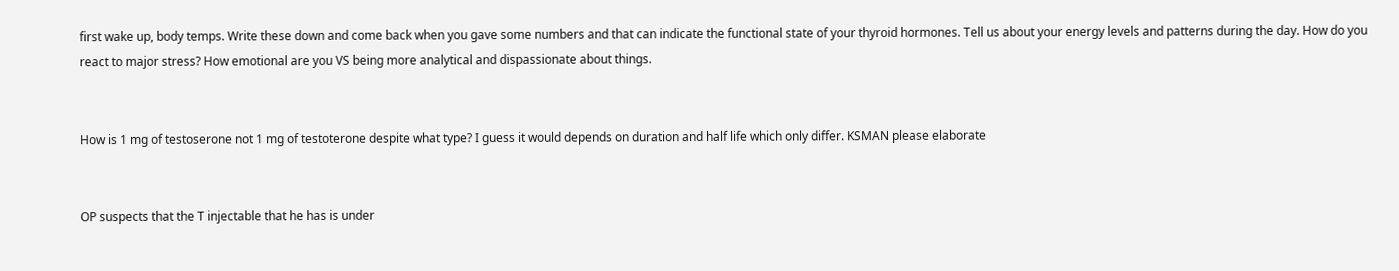first wake up, body temps. Write these down and come back when you gave some numbers and that can indicate the functional state of your thyroid hormones. Tell us about your energy levels and patterns during the day. How do you react to major stress? How emotional are you VS being more analytical and dispassionate about things.


How is 1 mg of testoserone not 1 mg of testoterone despite what type? I guess it would depends on duration and half life which only differ. KSMAN please elaborate


OP suspects that the T injectable that he has is under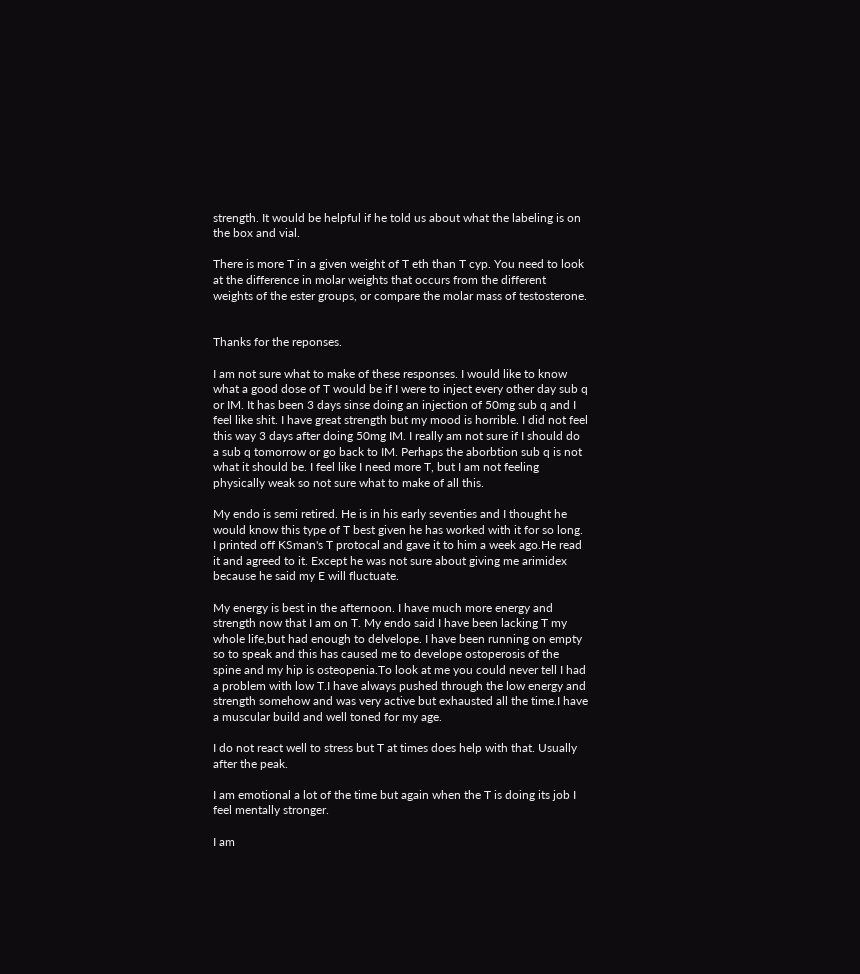strength. It would be helpful if he told us about what the labeling is on the box and vial.

There is more T in a given weight of T eth than T cyp. You need to look at the difference in molar weights that occurs from the different weights of the ester groups, or compare the molar mass of testosterone.


Thanks for the reponses.

I am not sure what to make of these responses. I would like to know what a good dose of T would be if I were to inject every other day sub q or IM. It has been 3 days sinse doing an injection of 50mg sub q and I feel like shit. I have great strength but my mood is horrible. I did not feel this way 3 days after doing 50mg IM. I really am not sure if I should do a sub q tomorrow or go back to IM. Perhaps the aborbtion sub q is not what it should be. I feel like I need more T, but I am not feeling physically weak so not sure what to make of all this.

My endo is semi retired. He is in his early seventies and I thought he would know this type of T best given he has worked with it for so long. I printed off KSman's T protocal and gave it to him a week ago.He read it and agreed to it. Except he was not sure about giving me arimidex because he said my E will fluctuate.

My energy is best in the afternoon. I have much more energy and strength now that I am on T. My endo said I have been lacking T my whole life,but had enough to delvelope. I have been running on empty so to speak and this has caused me to develope ostoperosis of the spine and my hip is osteopenia.To look at me you could never tell I had a problem with low T.I have always pushed through the low energy and strength somehow and was very active but exhausted all the time.I have a muscular build and well toned for my age.

I do not react well to stress but T at times does help with that. Usually after the peak.

I am emotional a lot of the time but again when the T is doing its job I feel mentally stronger.

I am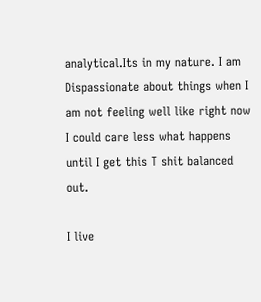analytical.Its in my nature. I am Dispassionate about things when I am not feeling well like right now I could care less what happens until I get this T shit balanced out.

I live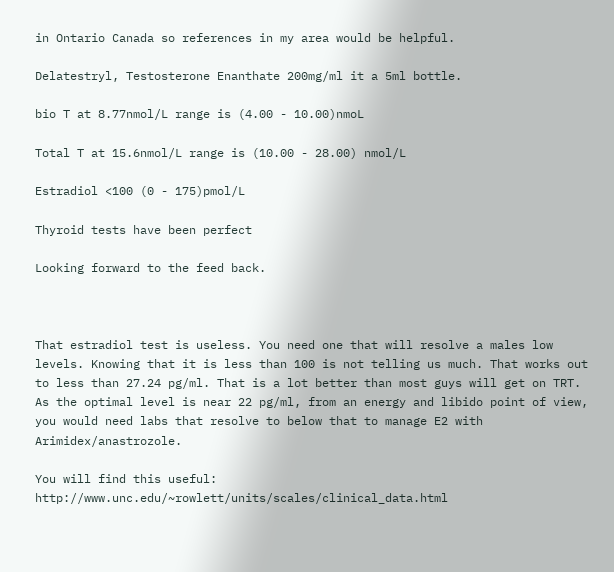in Ontario Canada so references in my area would be helpful.

Delatestryl, Testosterone Enanthate 200mg/ml it a 5ml bottle.

bio T at 8.77nmol/L range is (4.00 - 10.00)nmoL

Total T at 15.6nmol/L range is (10.00 - 28.00) nmol/L

Estradiol <100 (0 - 175)pmol/L

Thyroid tests have been perfect

Looking forward to the feed back.



That estradiol test is useless. You need one that will resolve a males low levels. Knowing that it is less than 100 is not telling us much. That works out to less than 27.24 pg/ml. That is a lot better than most guys will get on TRT. As the optimal level is near 22 pg/ml, from an energy and libido point of view, you would need labs that resolve to below that to manage E2 with Arimidex/anastrozole.

You will find this useful: http://www.unc.edu/~rowlett/units/scales/clinical_data.html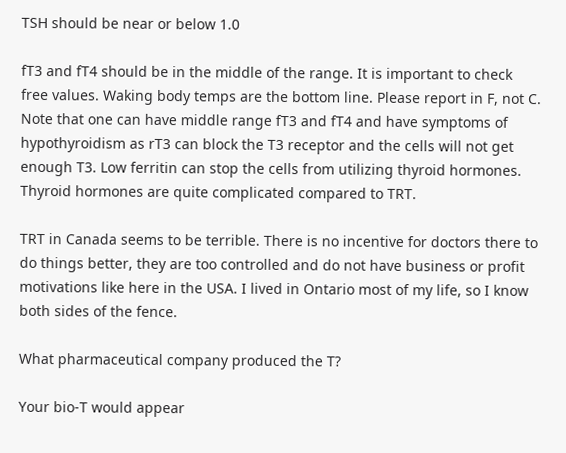TSH should be near or below 1.0

fT3 and fT4 should be in the middle of the range. It is important to check free values. Waking body temps are the bottom line. Please report in F, not C. Note that one can have middle range fT3 and fT4 and have symptoms of hypothyroidism as rT3 can block the T3 receptor and the cells will not get enough T3. Low ferritin can stop the cells from utilizing thyroid hormones. Thyroid hormones are quite complicated compared to TRT.

TRT in Canada seems to be terrible. There is no incentive for doctors there to do things better, they are too controlled and do not have business or profit motivations like here in the USA. I lived in Ontario most of my life, so I know both sides of the fence.

What pharmaceutical company produced the T?

Your bio-T would appear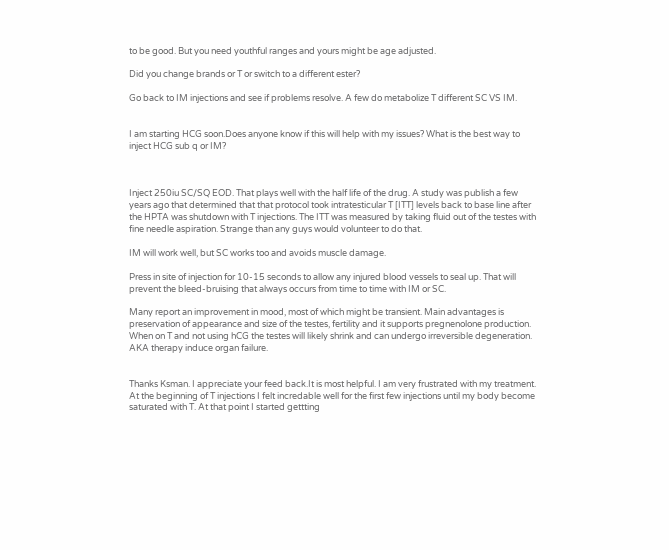to be good. But you need youthful ranges and yours might be age adjusted.

Did you change brands or T or switch to a different ester?

Go back to IM injections and see if problems resolve. A few do metabolize T different SC VS IM.


I am starting HCG soon.Does anyone know if this will help with my issues? What is the best way to inject HCG sub q or IM?



Inject 250iu SC/SQ EOD. That plays well with the half life of the drug. A study was publish a few years ago that determined that that protocol took intratesticular T [ITT] levels back to base line after the HPTA was shutdown with T injections. The ITT was measured by taking fluid out of the testes with fine needle aspiration. Strange than any guys would volunteer to do that.

IM will work well, but SC works too and avoids muscle damage.

Press in site of injection for 10-15 seconds to allow any injured blood vessels to seal up. That will prevent the bleed-bruising that always occurs from time to time with IM or SC.

Many report an improvement in mood, most of which might be transient. Main advantages is preservation of appearance and size of the testes, fertility and it supports pregnenolone production. When on T and not using hCG the testes will likely shrink and can undergo irreversible degeneration. AKA therapy induce organ failure.


Thanks Ksman. I appreciate your feed back.It is most helpful. I am very frustrated with my treatment. At the beginning of T injections I felt incredable well for the first few injections until my body become saturated with T. At that point I started gettting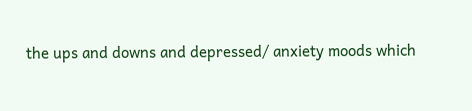the ups and downs and depressed/ anxiety moods which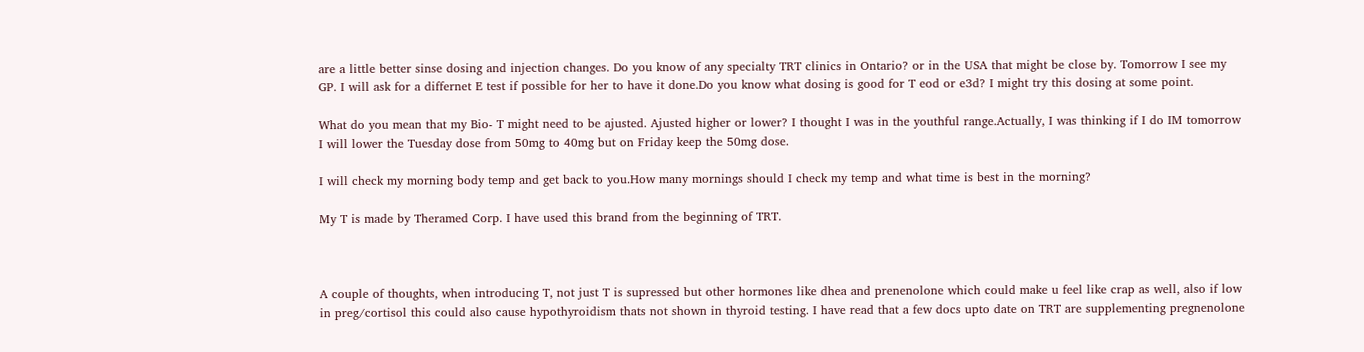are a little better sinse dosing and injection changes. Do you know of any specialty TRT clinics in Ontario? or in the USA that might be close by. Tomorrow I see my GP. I will ask for a differnet E test if possible for her to have it done.Do you know what dosing is good for T eod or e3d? I might try this dosing at some point.

What do you mean that my Bio- T might need to be ajusted. Ajusted higher or lower? I thought I was in the youthful range.Actually, I was thinking if I do IM tomorrow I will lower the Tuesday dose from 50mg to 40mg but on Friday keep the 50mg dose.

I will check my morning body temp and get back to you.How many mornings should I check my temp and what time is best in the morning?

My T is made by Theramed Corp. I have used this brand from the beginning of TRT.



A couple of thoughts, when introducing T, not just T is supressed but other hormones like dhea and prenenolone which could make u feel like crap as well, also if low in preg/cortisol this could also cause hypothyroidism thats not shown in thyroid testing. I have read that a few docs upto date on TRT are supplementing pregnenolone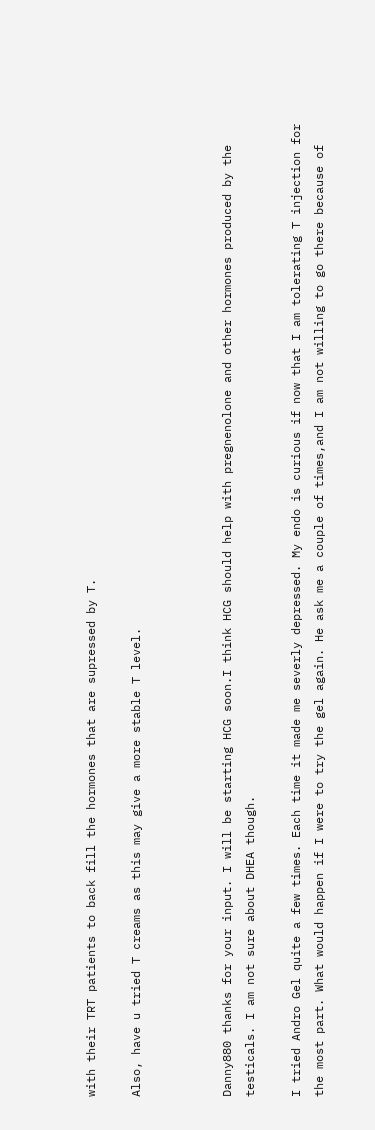with their TRT patients to back fill the hormones that are supressed by T.

Also, have u tried T creams as this may give a more stable T level.



Danny880 thanks for your input. I will be starting HCG soon.I think HCG should help with pregnenolone and other hormones produced by the testicals. I am not sure about DHEA though.

I tried Andro Gel quite a few times. Each time it made me severly depressed. My endo is curious if now that I am tolerating T injection for the most part. What would happen if I were to try the gel again. He ask me a couple of times,and I am not willing to go there because of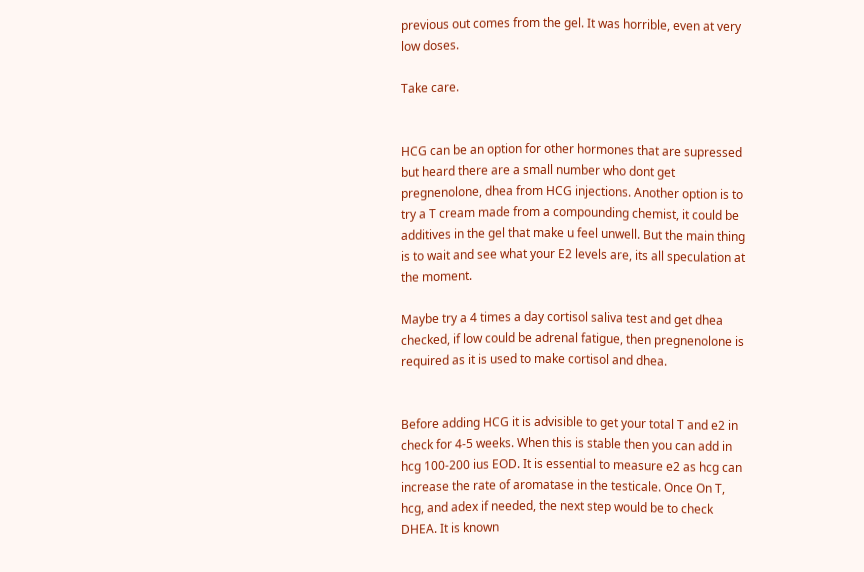previous out comes from the gel. It was horrible, even at very low doses.

Take care.


HCG can be an option for other hormones that are supressed but heard there are a small number who dont get pregnenolone, dhea from HCG injections. Another option is to try a T cream made from a compounding chemist, it could be additives in the gel that make u feel unwell. But the main thing is to wait and see what your E2 levels are, its all speculation at the moment.

Maybe try a 4 times a day cortisol saliva test and get dhea checked, if low could be adrenal fatigue, then pregnenolone is required as it is used to make cortisol and dhea.


Before adding HCG it is advisible to get your total T and e2 in check for 4-5 weeks. When this is stable then you can add in hcg 100-200 ius EOD. It is essential to measure e2 as hcg can increase the rate of aromatase in the testicale. Once On T, hcg, and adex if needed, the next step would be to check DHEA. It is known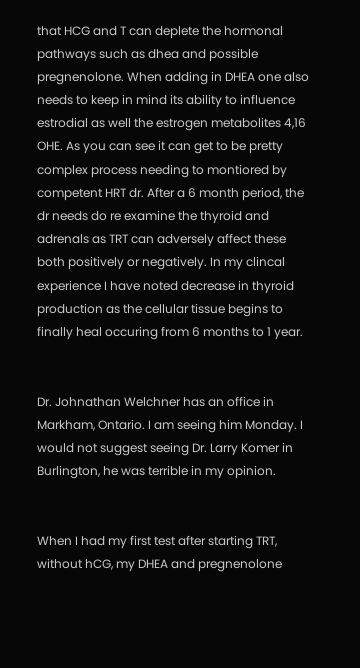that HCG and T can deplete the hormonal pathways such as dhea and possible pregnenolone. When adding in DHEA one also needs to keep in mind its ability to influence estrodial as well the estrogen metabolites 4,16 OHE. As you can see it can get to be pretty complex process needing to montiored by competent HRT dr. After a 6 month period, the dr needs do re examine the thyroid and adrenals as TRT can adversely affect these both positively or negatively. In my clincal experience I have noted decrease in thyroid production as the cellular tissue begins to finally heal occuring from 6 months to 1 year.


Dr. Johnathan Welchner has an office in Markham, Ontario. I am seeing him Monday. I would not suggest seeing Dr. Larry Komer in Burlington, he was terrible in my opinion.


When I had my first test after starting TRT, without hCG, my DHEA and pregnenolone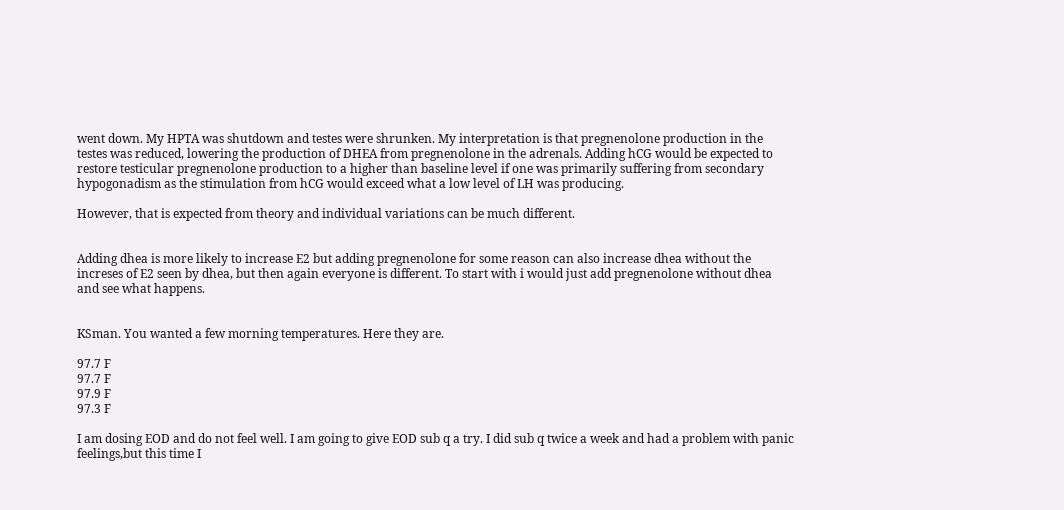went down. My HPTA was shutdown and testes were shrunken. My interpretation is that pregnenolone production in the testes was reduced, lowering the production of DHEA from pregnenolone in the adrenals. Adding hCG would be expected to restore testicular pregnenolone production to a higher than baseline level if one was primarily suffering from secondary hypogonadism as the stimulation from hCG would exceed what a low level of LH was producing.

However, that is expected from theory and individual variations can be much different.


Adding dhea is more likely to increase E2 but adding pregnenolone for some reason can also increase dhea without the increses of E2 seen by dhea, but then again everyone is different. To start with i would just add pregnenolone without dhea and see what happens.


KSman. You wanted a few morning temperatures. Here they are.

97.7 F
97.7 F
97.9 F
97.3 F

I am dosing EOD and do not feel well. I am going to give EOD sub q a try. I did sub q twice a week and had a problem with panic feelings,but this time I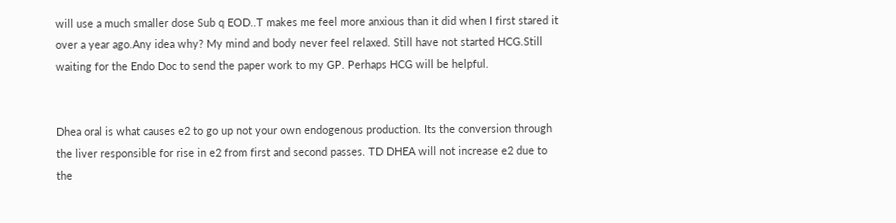will use a much smaller dose Sub q EOD..T makes me feel more anxious than it did when I first stared it over a year ago.Any idea why? My mind and body never feel relaxed. Still have not started HCG.Still waiting for the Endo Doc to send the paper work to my GP. Perhaps HCG will be helpful.


Dhea oral is what causes e2 to go up not your own endogenous production. Its the conversion through the liver responsible for rise in e2 from first and second passes. TD DHEA will not increase e2 due to the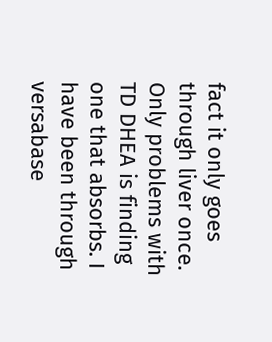fact it only goes through liver once. Only problems with TD DHEA is finding one that absorbs. I have been through versabase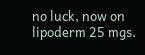no luck, now on lipoderm 25 mgs.